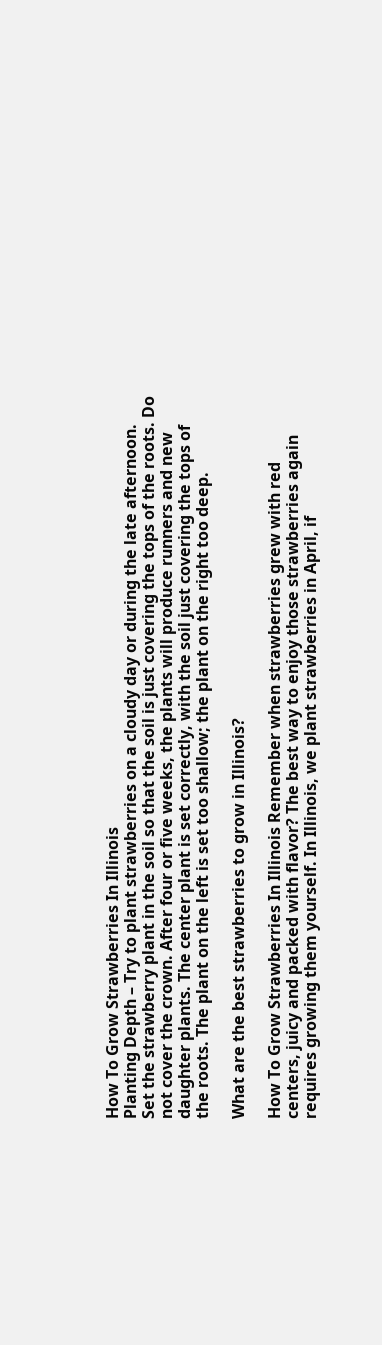How To Grow Strawberries In Illinois
Planting Depth – Try to plant strawberries on a cloudy day or during the late afternoon. Set the strawberry plant in the soil so that the soil is just covering the tops of the roots. Do not cover the crown. After four or five weeks, the plants will produce runners and new daughter plants. The center plant is set correctly, with the soil just covering the tops of the roots. The plant on the left is set too shallow; the plant on the right too deep.

What are the best strawberries to grow in Illinois?

How To Grow Strawberries In Illinois Remember when strawberries grew with red centers, juicy and packed with flavor? The best way to enjoy those strawberries again requires growing them yourself. In Illinois, we plant strawberries in April, if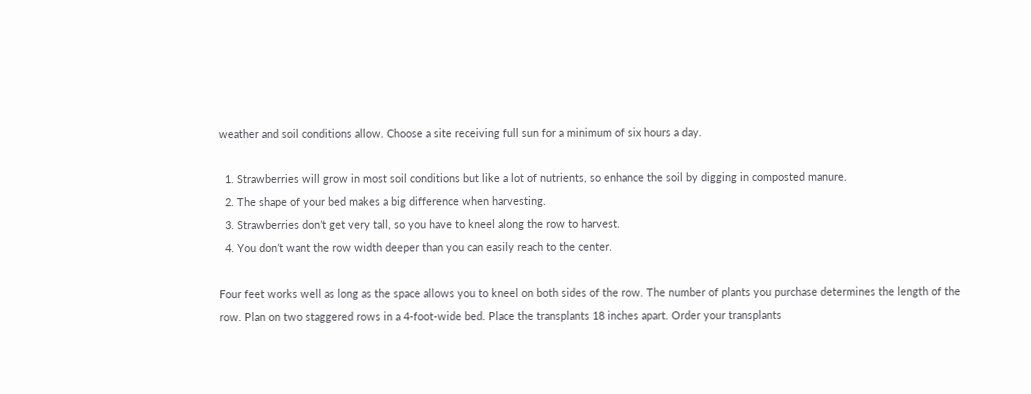weather and soil conditions allow. Choose a site receiving full sun for a minimum of six hours a day.

  1. Strawberries will grow in most soil conditions but like a lot of nutrients, so enhance the soil by digging in composted manure.
  2. The shape of your bed makes a big difference when harvesting.
  3. Strawberries don’t get very tall, so you have to kneel along the row to harvest.
  4. You don’t want the row width deeper than you can easily reach to the center.

Four feet works well as long as the space allows you to kneel on both sides of the row. The number of plants you purchase determines the length of the row. Plan on two staggered rows in a 4-foot-wide bed. Place the transplants 18 inches apart. Order your transplants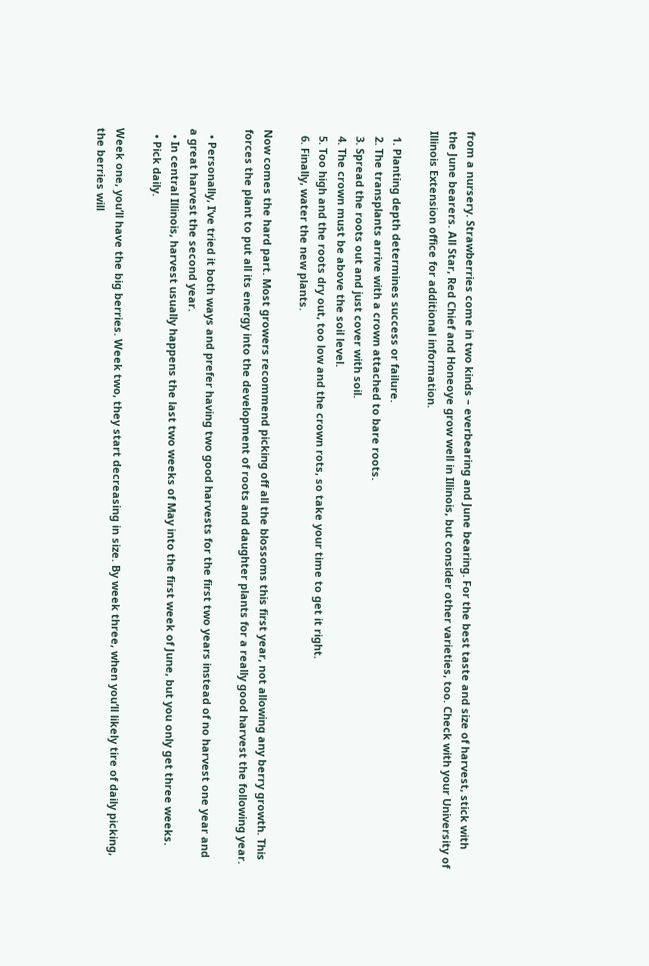from a nursery. Strawberries come in two kinds – everbearing and June bearing. For the best taste and size of harvest, stick with the June bearers. All Star, Red Chief and Honeoye grow well in Illinois, but consider other varieties, too. Check with your University of Illinois Extension office for additional information.

  1. Planting depth determines success or failure.
  2. The transplants arrive with a crown attached to bare roots.
  3. Spread the roots out and just cover with soil.
  4. The crown must be above the soil level.
  5. Too high and the roots dry out, too low and the crown rots, so take your time to get it right.
  6. Finally, water the new plants.

Now comes the hard part. Most growers recommend picking off all the blossoms this first year, not allowing any berry growth. This forces the plant to put all its energy into the development of roots and daughter plants for a really good harvest the following year.

  • Personally, I’ve tried it both ways and prefer having two good harvests for the first two years instead of no harvest one year and a great harvest the second year.
  • In central Illinois, harvest usually happens the last two weeks of May into the first week of June, but you only get three weeks.
  • Pick daily.

Week one, you’ll have the big berries. Week two, they start decreasing in size. By week three, when you’ll likely tire of daily picking, the berries will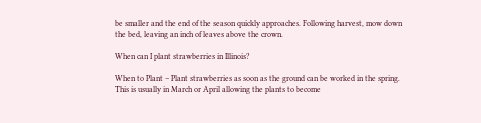be smaller and the end of the season quickly approaches. Following harvest, mow down the bed, leaving an inch of leaves above the crown.

When can I plant strawberries in Illinois?

When to Plant – Plant strawberries as soon as the ground can be worked in the spring. This is usually in March or April allowing the plants to become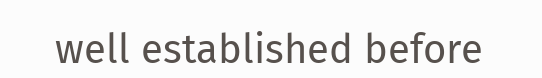well established before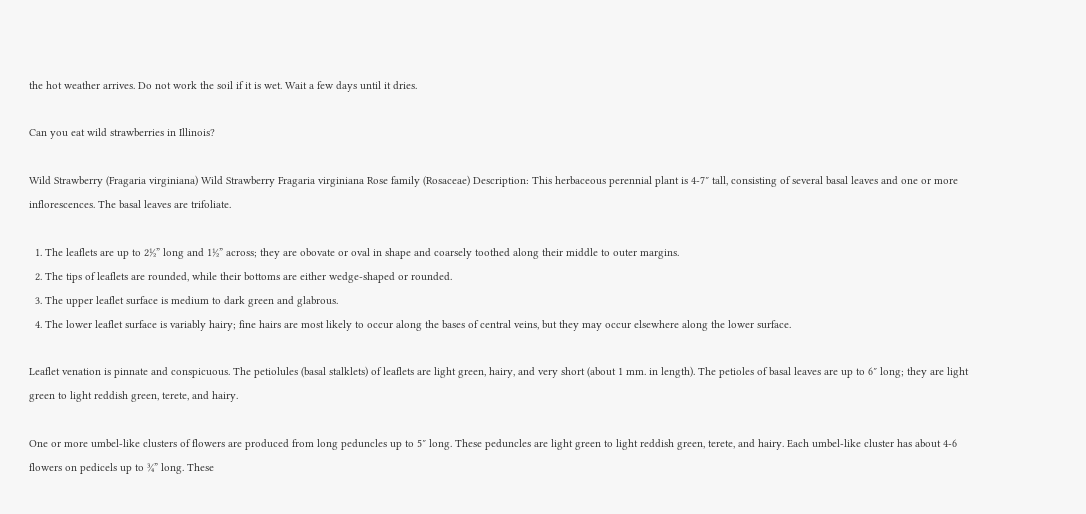the hot weather arrives. Do not work the soil if it is wet. Wait a few days until it dries.

Can you eat wild strawberries in Illinois?

Wild Strawberry (Fragaria virginiana) Wild Strawberry Fragaria virginiana Rose family (Rosaceae) Description: This herbaceous perennial plant is 4-7″ tall, consisting of several basal leaves and one or more inflorescences. The basal leaves are trifoliate.

  1. The leaflets are up to 2½” long and 1½” across; they are obovate or oval in shape and coarsely toothed along their middle to outer margins.
  2. The tips of leaflets are rounded, while their bottoms are either wedge-shaped or rounded.
  3. The upper leaflet surface is medium to dark green and glabrous.
  4. The lower leaflet surface is variably hairy; fine hairs are most likely to occur along the bases of central veins, but they may occur elsewhere along the lower surface.

Leaflet venation is pinnate and conspicuous. The petiolules (basal stalklets) of leaflets are light green, hairy, and very short (about 1 mm. in length). The petioles of basal leaves are up to 6″ long; they are light green to light reddish green, terete, and hairy.

One or more umbel-like clusters of flowers are produced from long peduncles up to 5″ long. These peduncles are light green to light reddish green, terete, and hairy. Each umbel-like cluster has about 4-6 flowers on pedicels up to ¾” long. These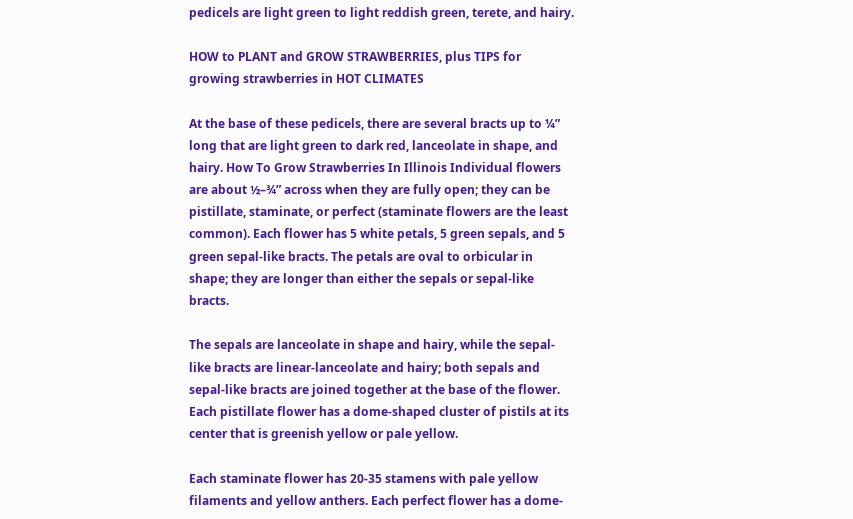pedicels are light green to light reddish green, terete, and hairy.

HOW to PLANT and GROW STRAWBERRIES, plus TIPS for growing strawberries in HOT CLIMATES

At the base of these pedicels, there are several bracts up to ¼” long that are light green to dark red, lanceolate in shape, and hairy. How To Grow Strawberries In Illinois Individual flowers are about ½–¾” across when they are fully open; they can be pistillate, staminate, or perfect (staminate flowers are the least common). Each flower has 5 white petals, 5 green sepals, and 5 green sepal-like bracts. The petals are oval to orbicular in shape; they are longer than either the sepals or sepal-like bracts.

The sepals are lanceolate in shape and hairy, while the sepal-like bracts are linear-lanceolate and hairy; both sepals and sepal-like bracts are joined together at the base of the flower. Each pistillate flower has a dome-shaped cluster of pistils at its center that is greenish yellow or pale yellow.

Each staminate flower has 20-35 stamens with pale yellow filaments and yellow anthers. Each perfect flower has a dome-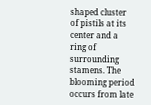shaped cluster of pistils at its center and a ring of surrounding stamens. The blooming period occurs from late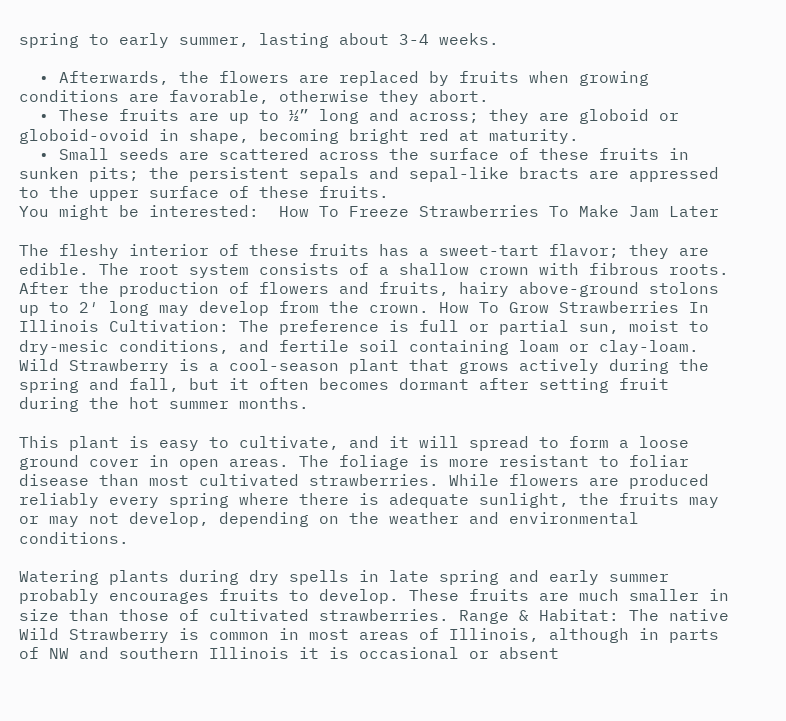spring to early summer, lasting about 3-4 weeks.

  • Afterwards, the flowers are replaced by fruits when growing conditions are favorable, otherwise they abort.
  • These fruits are up to ½” long and across; they are globoid or globoid-ovoid in shape, becoming bright red at maturity.
  • Small seeds are scattered across the surface of these fruits in sunken pits; the persistent sepals and sepal-like bracts are appressed to the upper surface of these fruits.
You might be interested:  How To Freeze Strawberries To Make Jam Later

The fleshy interior of these fruits has a sweet-tart flavor; they are edible. The root system consists of a shallow crown with fibrous roots. After the production of flowers and fruits, hairy above-ground stolons up to 2′ long may develop from the crown. How To Grow Strawberries In Illinois Cultivation: The preference is full or partial sun, moist to dry-mesic conditions, and fertile soil containing loam or clay-loam. Wild Strawberry is a cool-season plant that grows actively during the spring and fall, but it often becomes dormant after setting fruit during the hot summer months.

This plant is easy to cultivate, and it will spread to form a loose ground cover in open areas. The foliage is more resistant to foliar disease than most cultivated strawberries. While flowers are produced reliably every spring where there is adequate sunlight, the fruits may or may not develop, depending on the weather and environmental conditions.

Watering plants during dry spells in late spring and early summer probably encourages fruits to develop. These fruits are much smaller in size than those of cultivated strawberries. Range & Habitat: The native Wild Strawberry is common in most areas of Illinois, although in parts of NW and southern Illinois it is occasional or absent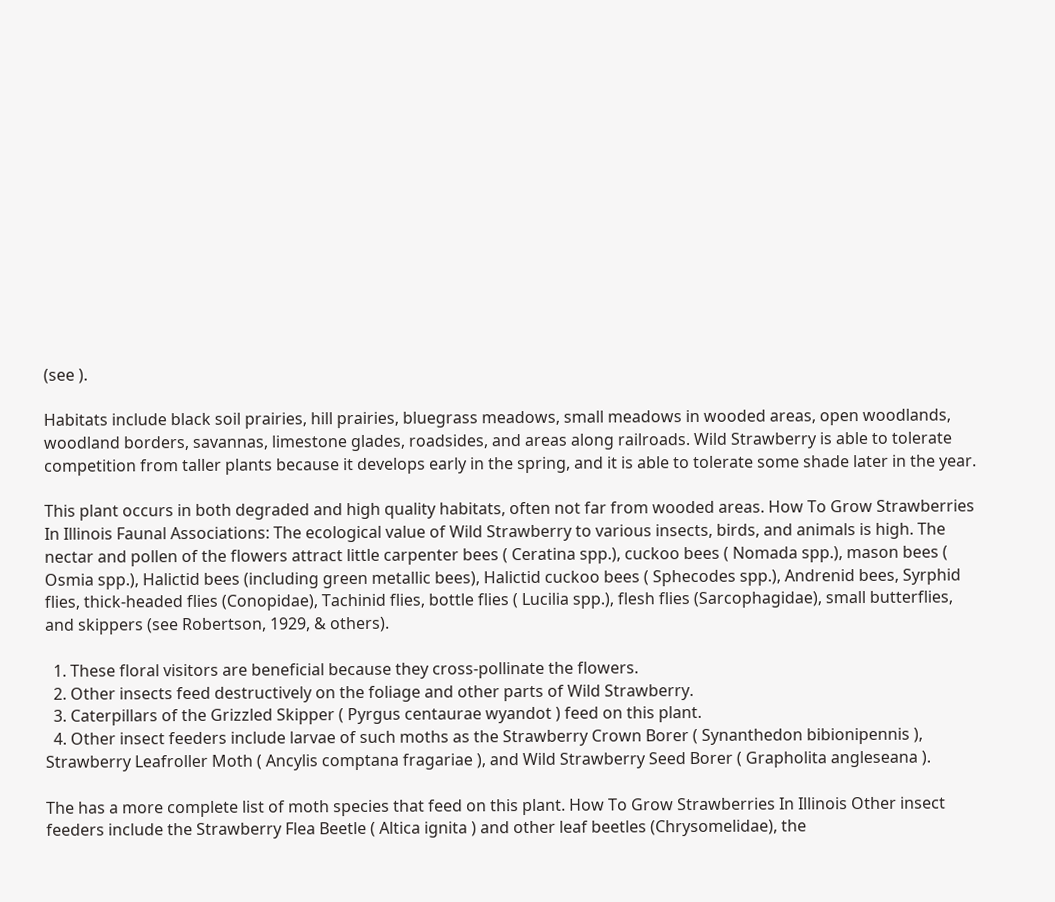(see ).

Habitats include black soil prairies, hill prairies, bluegrass meadows, small meadows in wooded areas, open woodlands, woodland borders, savannas, limestone glades, roadsides, and areas along railroads. Wild Strawberry is able to tolerate competition from taller plants because it develops early in the spring, and it is able to tolerate some shade later in the year.

This plant occurs in both degraded and high quality habitats, often not far from wooded areas. How To Grow Strawberries In Illinois Faunal Associations: The ecological value of Wild Strawberry to various insects, birds, and animals is high. The nectar and pollen of the flowers attract little carpenter bees ( Ceratina spp.), cuckoo bees ( Nomada spp.), mason bees ( Osmia spp.), Halictid bees (including green metallic bees), Halictid cuckoo bees ( Sphecodes spp.), Andrenid bees, Syrphid flies, thick-headed flies (Conopidae), Tachinid flies, bottle flies ( Lucilia spp.), flesh flies (Sarcophagidae), small butterflies, and skippers (see Robertson, 1929, & others).

  1. These floral visitors are beneficial because they cross-pollinate the flowers.
  2. Other insects feed destructively on the foliage and other parts of Wild Strawberry.
  3. Caterpillars of the Grizzled Skipper ( Pyrgus centaurae wyandot ) feed on this plant.
  4. Other insect feeders include larvae of such moths as the Strawberry Crown Borer ( Synanthedon bibionipennis ), Strawberry Leafroller Moth ( Ancylis comptana fragariae ), and Wild Strawberry Seed Borer ( Grapholita angleseana ).

The has a more complete list of moth species that feed on this plant. How To Grow Strawberries In Illinois Other insect feeders include the Strawberry Flea Beetle ( Altica ignita ) and other leaf beetles (Chrysomelidae), the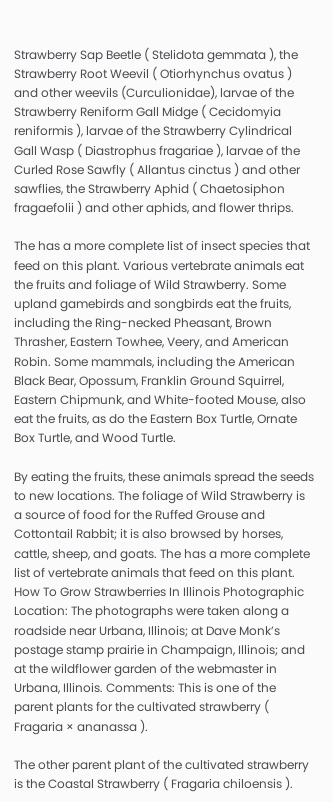Strawberry Sap Beetle ( Stelidota gemmata ), the Strawberry Root Weevil ( Otiorhynchus ovatus ) and other weevils (Curculionidae), larvae of the Strawberry Reniform Gall Midge ( Cecidomyia reniformis ), larvae of the Strawberry Cylindrical Gall Wasp ( Diastrophus fragariae ), larvae of the Curled Rose Sawfly ( Allantus cinctus ) and other sawflies, the Strawberry Aphid ( Chaetosiphon fragaefolii ) and other aphids, and flower thrips.

The has a more complete list of insect species that feed on this plant. Various vertebrate animals eat the fruits and foliage of Wild Strawberry. Some upland gamebirds and songbirds eat the fruits, including the Ring-necked Pheasant, Brown Thrasher, Eastern Towhee, Veery, and American Robin. Some mammals, including the American Black Bear, Opossum, Franklin Ground Squirrel, Eastern Chipmunk, and White-footed Mouse, also eat the fruits, as do the Eastern Box Turtle, Ornate Box Turtle, and Wood Turtle.

By eating the fruits, these animals spread the seeds to new locations. The foliage of Wild Strawberry is a source of food for the Ruffed Grouse and Cottontail Rabbit; it is also browsed by horses, cattle, sheep, and goats. The has a more complete list of vertebrate animals that feed on this plant. How To Grow Strawberries In Illinois Photographic Location: The photographs were taken along a roadside near Urbana, Illinois; at Dave Monk’s postage stamp prairie in Champaign, Illinois; and at the wildflower garden of the webmaster in Urbana, Illinois. Comments: This is one of the parent plants for the cultivated strawberry ( Fragaria × ananassa ).

The other parent plant of the cultivated strawberry is the Coastal Strawberry ( Fragaria chiloensis ).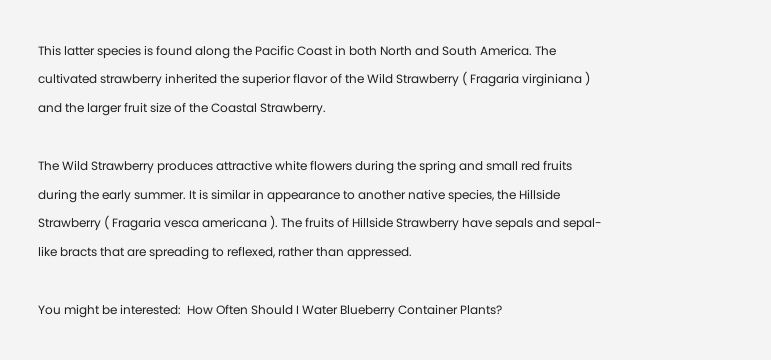This latter species is found along the Pacific Coast in both North and South America. The cultivated strawberry inherited the superior flavor of the Wild Strawberry ( Fragaria virginiana ) and the larger fruit size of the Coastal Strawberry.

The Wild Strawberry produces attractive white flowers during the spring and small red fruits during the early summer. It is similar in appearance to another native species, the Hillside Strawberry ( Fragaria vesca americana ). The fruits of Hillside Strawberry have sepals and sepal-like bracts that are spreading to reflexed, rather than appressed.

You might be interested:  How Often Should I Water Blueberry Container Plants?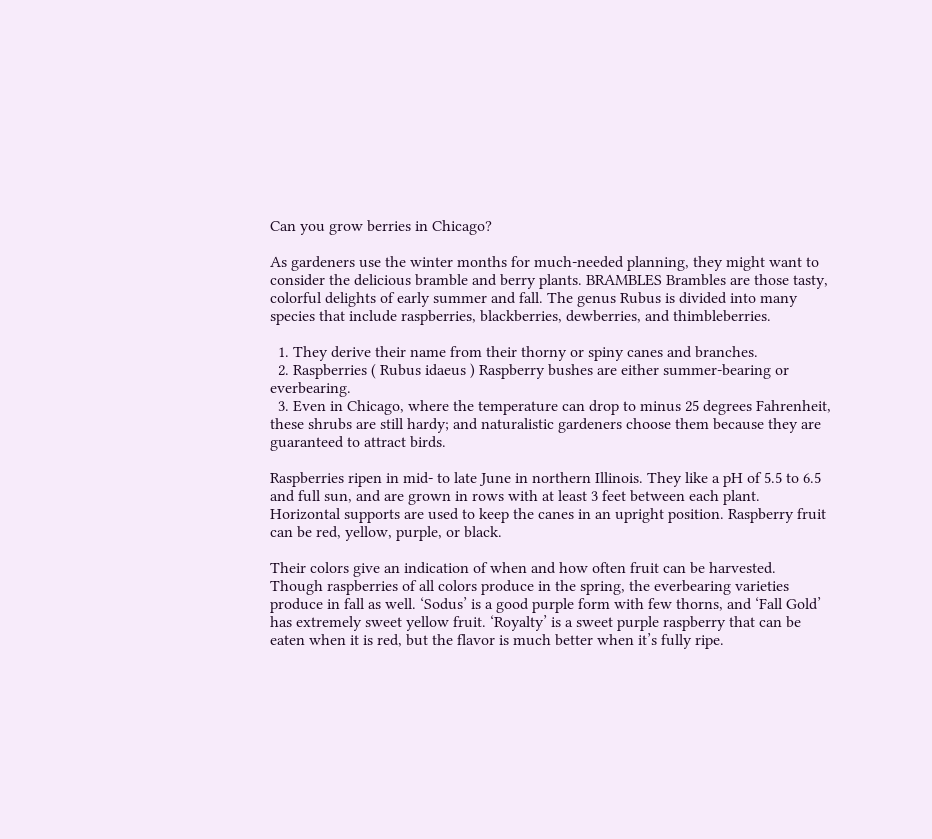Can you grow berries in Chicago?

As gardeners use the winter months for much-needed planning, they might want to consider the delicious bramble and berry plants. BRAMBLES Brambles are those tasty, colorful delights of early summer and fall. The genus Rubus is divided into many species that include raspberries, blackberries, dewberries, and thimbleberries.

  1. They derive their name from their thorny or spiny canes and branches.
  2. Raspberries ( Rubus idaeus ) Raspberry bushes are either summer-bearing or everbearing.
  3. Even in Chicago, where the temperature can drop to minus 25 degrees Fahrenheit, these shrubs are still hardy; and naturalistic gardeners choose them because they are guaranteed to attract birds.

Raspberries ripen in mid- to late June in northern Illinois. They like a pH of 5.5 to 6.5 and full sun, and are grown in rows with at least 3 feet between each plant. Horizontal supports are used to keep the canes in an upright position. Raspberry fruit can be red, yellow, purple, or black.

Their colors give an indication of when and how often fruit can be harvested. Though raspberries of all colors produce in the spring, the everbearing varieties produce in fall as well. ‘Sodus’ is a good purple form with few thorns, and ‘Fall Gold’ has extremely sweet yellow fruit. ‘Royalty’ is a sweet purple raspberry that can be eaten when it is red, but the flavor is much better when it’s fully ripe.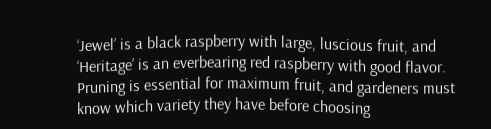‘Jewel’ is a black raspberry with large, luscious fruit, and ‘Heritage’ is an everbearing red raspberry with good flavor. Pruning is essential for maximum fruit, and gardeners must know which variety they have before choosing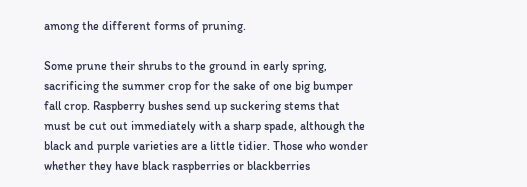among the different forms of pruning.

Some prune their shrubs to the ground in early spring, sacrificing the summer crop for the sake of one big bumper fall crop. Raspberry bushes send up suckering stems that must be cut out immediately with a sharp spade, although the black and purple varieties are a little tidier. Those who wonder whether they have black raspberries or blackberries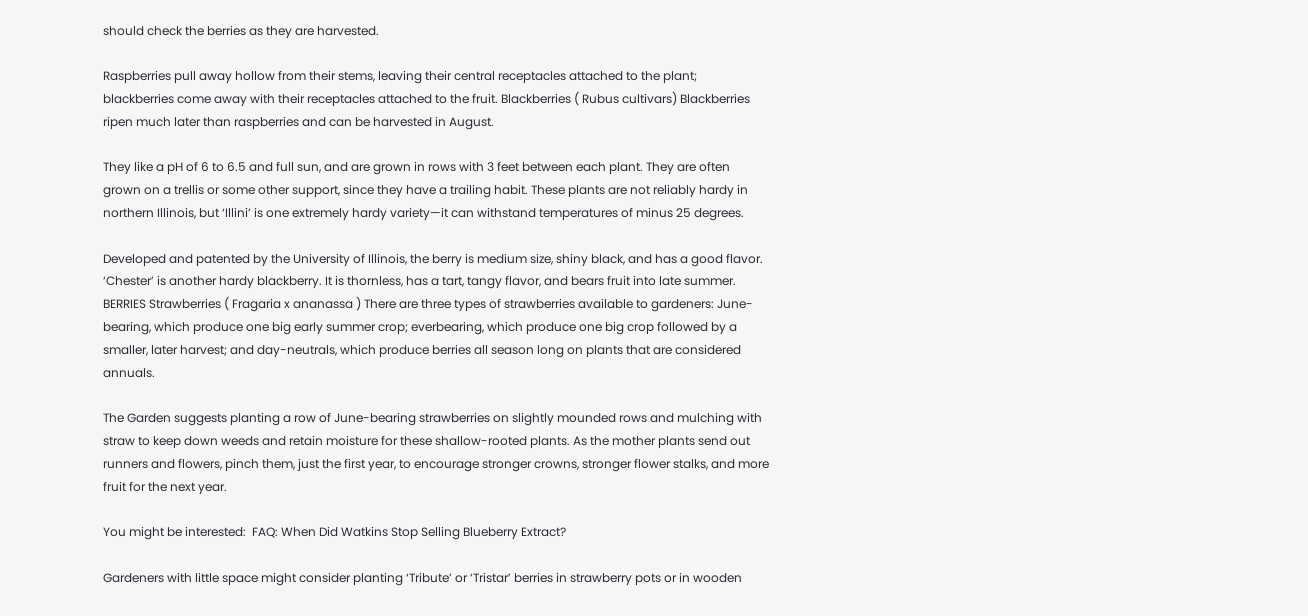should check the berries as they are harvested.

Raspberries pull away hollow from their stems, leaving their central receptacles attached to the plant; blackberries come away with their receptacles attached to the fruit. Blackberries ( Rubus cultivars) Blackberries ripen much later than raspberries and can be harvested in August.

They like a pH of 6 to 6.5 and full sun, and are grown in rows with 3 feet between each plant. They are often grown on a trellis or some other support, since they have a trailing habit. These plants are not reliably hardy in northern Illinois, but ‘Illini’ is one extremely hardy variety—it can withstand temperatures of minus 25 degrees.

Developed and patented by the University of Illinois, the berry is medium size, shiny black, and has a good flavor. ‘Chester’ is another hardy blackberry. It is thornless, has a tart, tangy flavor, and bears fruit into late summer. BERRIES Strawberries ( Fragaria x ananassa ) There are three types of strawberries available to gardeners: June-bearing, which produce one big early summer crop; everbearing, which produce one big crop followed by a smaller, later harvest; and day-neutrals, which produce berries all season long on plants that are considered annuals.

The Garden suggests planting a row of June-bearing strawberries on slightly mounded rows and mulching with straw to keep down weeds and retain moisture for these shallow-rooted plants. As the mother plants send out runners and flowers, pinch them, just the first year, to encourage stronger crowns, stronger flower stalks, and more fruit for the next year.

You might be interested:  FAQ: When Did Watkins Stop Selling Blueberry Extract?

Gardeners with little space might consider planting ‘Tribute’ or ‘Tristar’ berries in strawberry pots or in wooden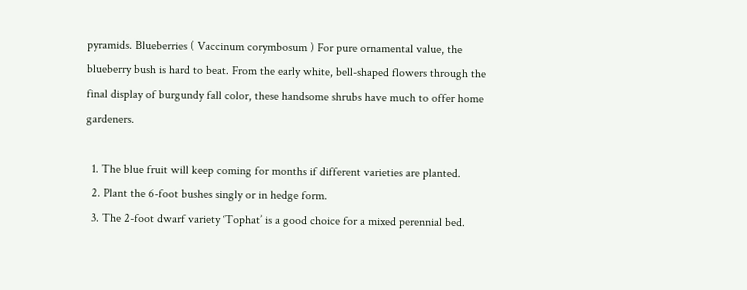pyramids. Blueberries ( Vaccinum corymbosum ) For pure ornamental value, the blueberry bush is hard to beat. From the early white, bell-shaped flowers through the final display of burgundy fall color, these handsome shrubs have much to offer home gardeners.

  1. The blue fruit will keep coming for months if different varieties are planted.
  2. Plant the 6-foot bushes singly or in hedge form.
  3. The 2-foot dwarf variety ‘Tophat’ is a good choice for a mixed perennial bed.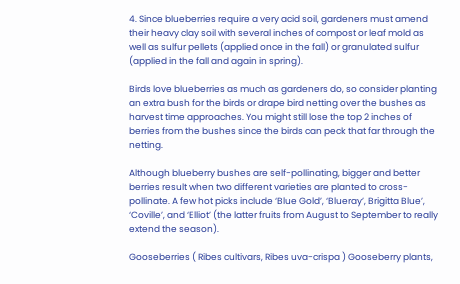4. Since blueberries require a very acid soil, gardeners must amend their heavy clay soil with several inches of compost or leaf mold as well as sulfur pellets (applied once in the fall) or granulated sulfur (applied in the fall and again in spring).

Birds love blueberries as much as gardeners do, so consider planting an extra bush for the birds or drape bird netting over the bushes as harvest time approaches. You might still lose the top 2 inches of berries from the bushes since the birds can peck that far through the netting.

Although blueberry bushes are self-pollinating, bigger and better berries result when two different varieties are planted to cross-pollinate. A few hot picks include ‘Blue Gold’, ‘Blueray’, Brigitta Blue’, ‘Coville’, and ‘Elliot’ (the latter fruits from August to September to really extend the season).

Gooseberries ( Ribes cultivars, Ribes uva-crispa ) Gooseberry plants,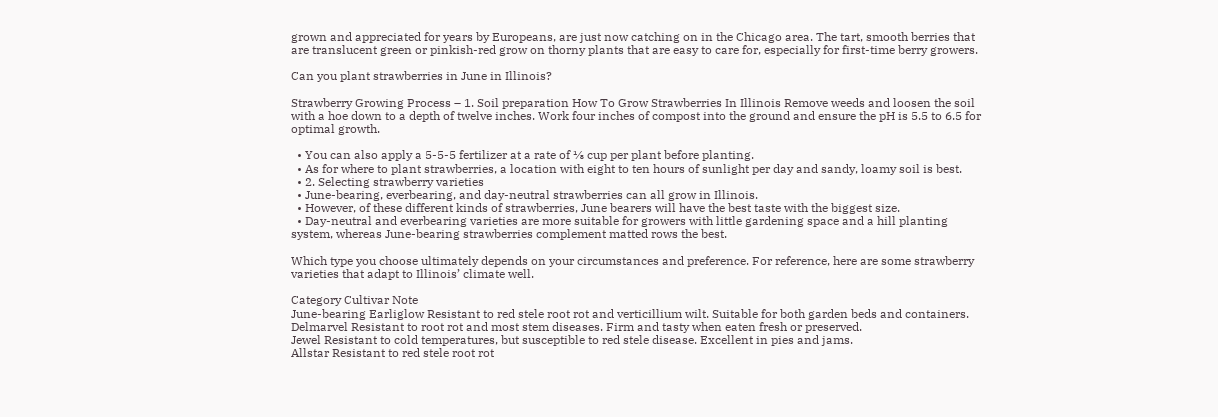grown and appreciated for years by Europeans, are just now catching on in the Chicago area. The tart, smooth berries that are translucent green or pinkish-red grow on thorny plants that are easy to care for, especially for first-time berry growers.

Can you plant strawberries in June in Illinois?

Strawberry Growing Process – 1. Soil preparation How To Grow Strawberries In Illinois Remove weeds and loosen the soil with a hoe down to a depth of twelve inches. Work four inches of compost into the ground and ensure the pH is 5.5 to 6.5 for optimal growth.

  • You can also apply a 5-5-5 fertilizer at a rate of ⅛ cup per plant before planting.
  • As for where to plant strawberries, a location with eight to ten hours of sunlight per day and sandy, loamy soil is best.
  • 2. Selecting strawberry varieties
  • June-bearing, everbearing, and day-neutral strawberries can all grow in Illinois.
  • However, of these different kinds of strawberries, June bearers will have the best taste with the biggest size.
  • Day-neutral and everbearing varieties are more suitable for growers with little gardening space and a hill planting system, whereas June-bearing strawberries complement matted rows the best.

Which type you choose ultimately depends on your circumstances and preference. For reference, here are some strawberry varieties that adapt to Illinois’ climate well.

Category Cultivar Note
June-bearing Earliglow Resistant to red stele root rot and verticillium wilt. Suitable for both garden beds and containers.
Delmarvel Resistant to root rot and most stem diseases. Firm and tasty when eaten fresh or preserved.
Jewel Resistant to cold temperatures, but susceptible to red stele disease. Excellent in pies and jams.
Allstar Resistant to red stele root rot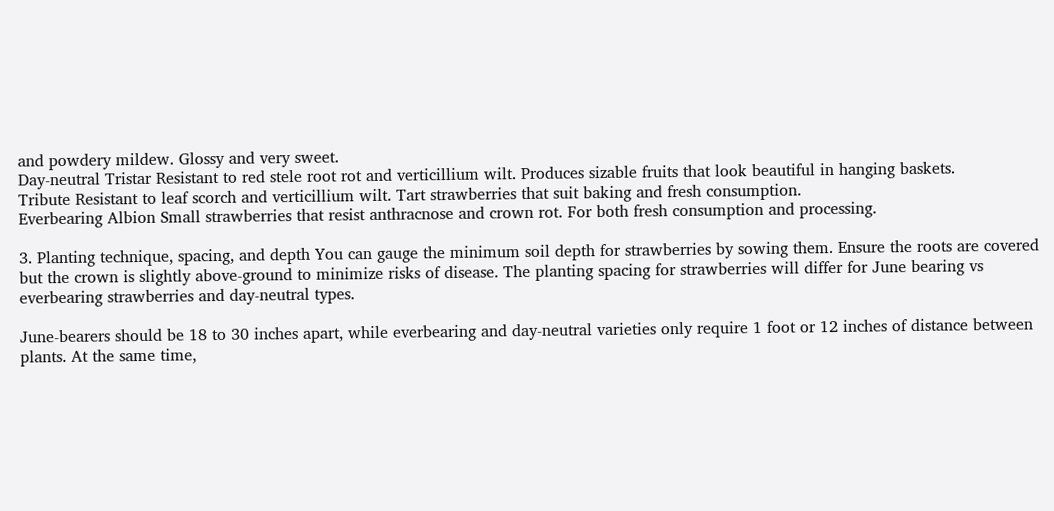and powdery mildew. Glossy and very sweet.
Day-neutral Tristar Resistant to red stele root rot and verticillium wilt. Produces sizable fruits that look beautiful in hanging baskets.
Tribute Resistant to leaf scorch and verticillium wilt. Tart strawberries that suit baking and fresh consumption.
Everbearing Albion Small strawberries that resist anthracnose and crown rot. For both fresh consumption and processing.

3. Planting technique, spacing, and depth You can gauge the minimum soil depth for strawberries by sowing them. Ensure the roots are covered but the crown is slightly above-ground to minimize risks of disease. The planting spacing for strawberries will differ for June bearing vs everbearing strawberries and day-neutral types.

June-bearers should be 18 to 30 inches apart, while everbearing and day-neutral varieties only require 1 foot or 12 inches of distance between plants. At the same time,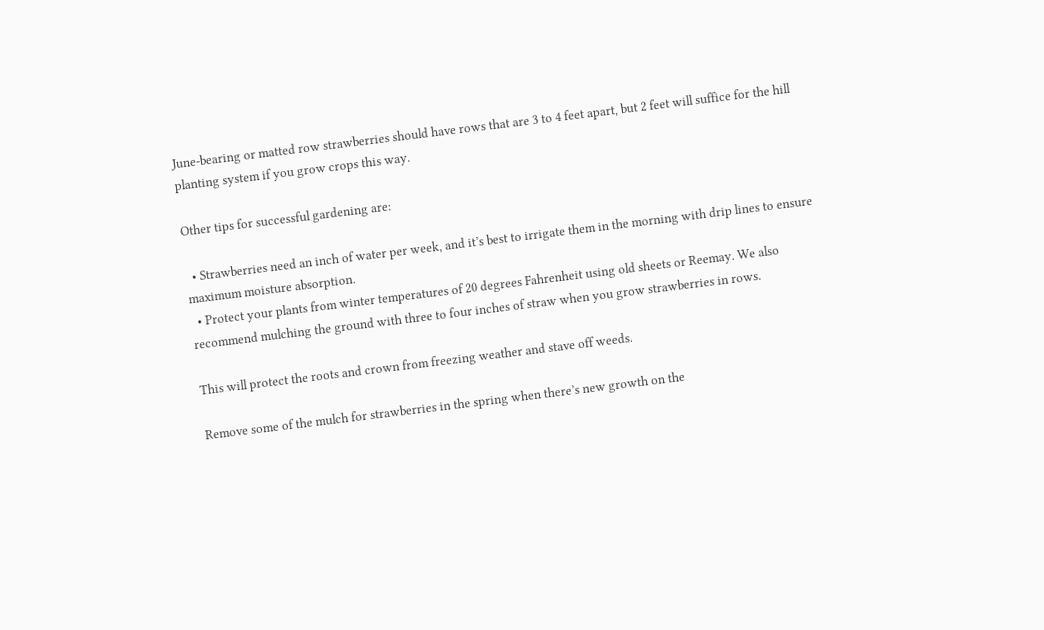June-bearing or matted row strawberries should have rows that are 3 to 4 feet apart, but 2 feet will suffice for the hill planting system if you grow crops this way.

Other tips for successful gardening are:

  • Strawberries need an inch of water per week, and it’s best to irrigate them in the morning with drip lines to ensure maximum moisture absorption.
  • Protect your plants from winter temperatures of 20 degrees Fahrenheit using old sheets or Reemay. We also recommend mulching the ground with three to four inches of straw when you grow strawberries in rows.

This will protect the roots and crown from freezing weather and stave off weeds.

Remove some of the mulch for strawberries in the spring when there’s new growth on the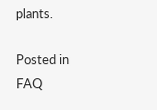plants.

Posted in FAQ